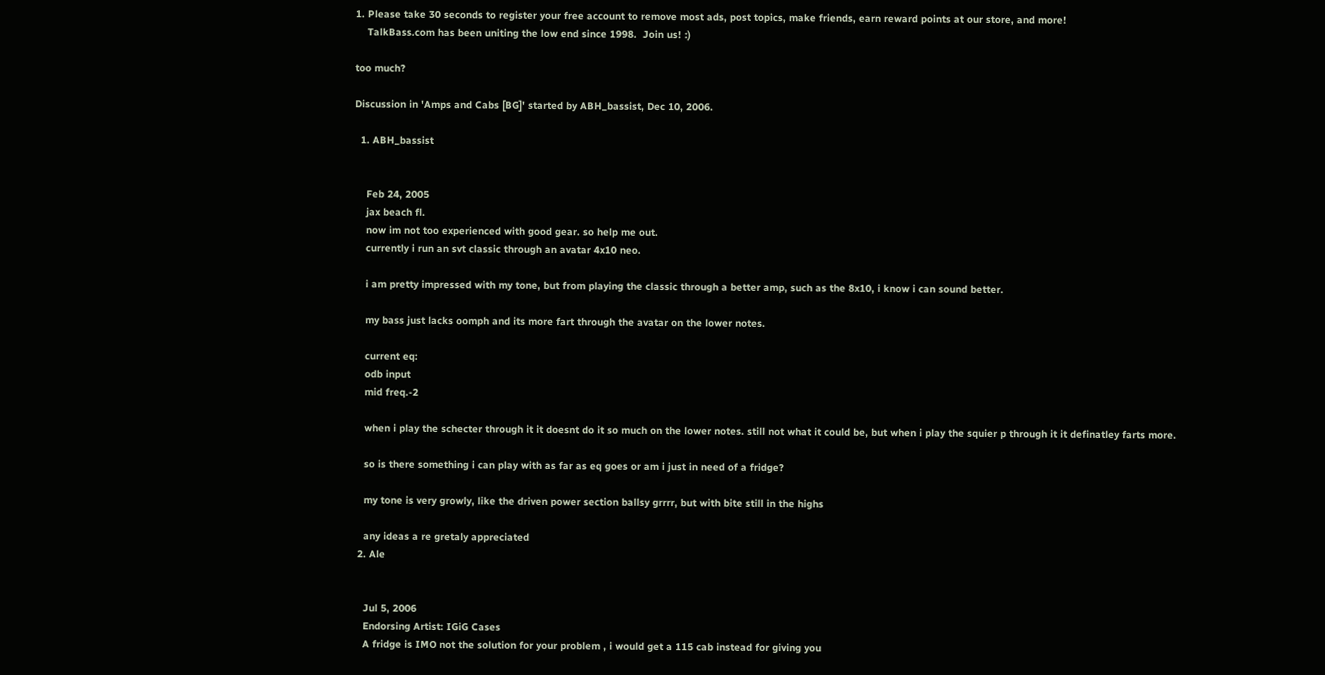1. Please take 30 seconds to register your free account to remove most ads, post topics, make friends, earn reward points at our store, and more!
    TalkBass.com has been uniting the low end since 1998.  Join us! :)

too much?

Discussion in 'Amps and Cabs [BG]' started by ABH_bassist, Dec 10, 2006.

  1. ABH_bassist


    Feb 24, 2005
    jax beach fl.
    now im not too experienced with good gear. so help me out.
    currently i run an svt classic through an avatar 4x10 neo.

    i am pretty impressed with my tone, but from playing the classic through a better amp, such as the 8x10, i know i can sound better.

    my bass just lacks oomph and its more fart through the avatar on the lower notes.

    current eq:
    odb input
    mid freq.-2

    when i play the schecter through it it doesnt do it so much on the lower notes. still not what it could be, but when i play the squier p through it it definatley farts more.

    so is there something i can play with as far as eq goes or am i just in need of a fridge?

    my tone is very growly, like the driven power section ballsy grrrr, but with bite still in the highs

    any ideas a re gretaly appreciated
  2. Ale


    Jul 5, 2006
    Endorsing Artist: IGiG Cases
    A fridge is IMO not the solution for your problem , i would get a 115 cab instead for giving you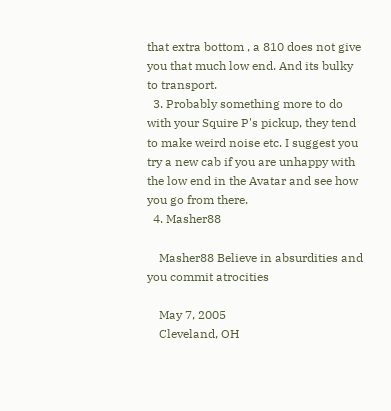that extra bottom , a 810 does not give you that much low end. And its bulky to transport.
  3. Probably something more to do with your Squire P's pickup, they tend to make weird noise etc. I suggest you try a new cab if you are unhappy with the low end in the Avatar and see how you go from there.
  4. Masher88

    Masher88 Believe in absurdities and you commit atrocities

    May 7, 2005
    Cleveland, OH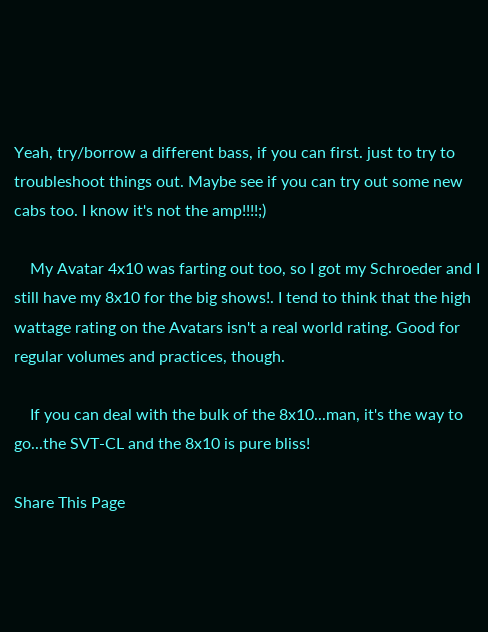Yeah, try/borrow a different bass, if you can first. just to try to troubleshoot things out. Maybe see if you can try out some new cabs too. I know it's not the amp!!!!;)

    My Avatar 4x10 was farting out too, so I got my Schroeder and I still have my 8x10 for the big shows!. I tend to think that the high wattage rating on the Avatars isn't a real world rating. Good for regular volumes and practices, though.

    If you can deal with the bulk of the 8x10...man, it's the way to go...the SVT-CL and the 8x10 is pure bliss!

Share This Page